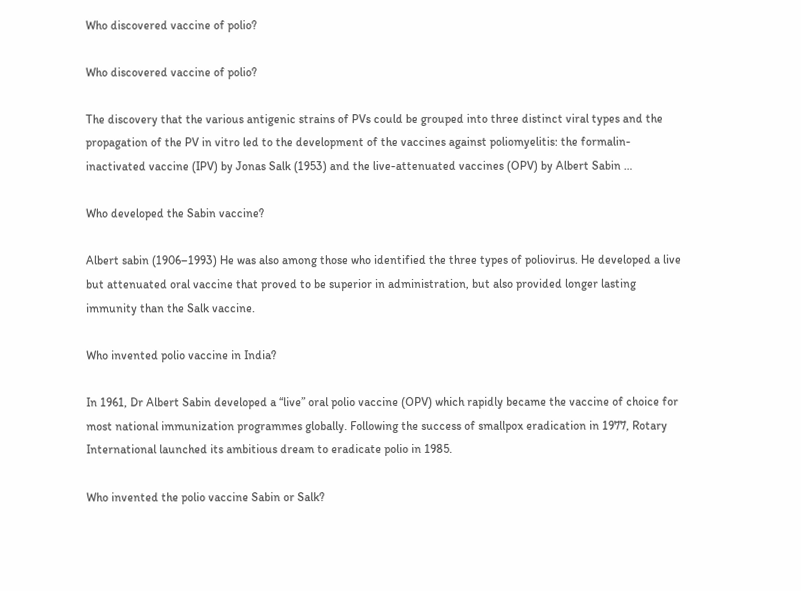Who discovered vaccine of polio?

Who discovered vaccine of polio?

The discovery that the various antigenic strains of PVs could be grouped into three distinct viral types and the propagation of the PV in vitro led to the development of the vaccines against poliomyelitis: the formalin-inactivated vaccine (IPV) by Jonas Salk (1953) and the live-attenuated vaccines (OPV) by Albert Sabin …

Who developed the Sabin vaccine?

Albert sabin (1906–1993) He was also among those who identified the three types of poliovirus. He developed a live but attenuated oral vaccine that proved to be superior in administration, but also provided longer lasting immunity than the Salk vaccine.

Who invented polio vaccine in India?

In 1961, Dr Albert Sabin developed a “live” oral polio vaccine (OPV) which rapidly became the vaccine of choice for most national immunization programmes globally. Following the success of smallpox eradication in 1977, Rotary International launched its ambitious dream to eradicate polio in 1985.

Who invented the polio vaccine Sabin or Salk?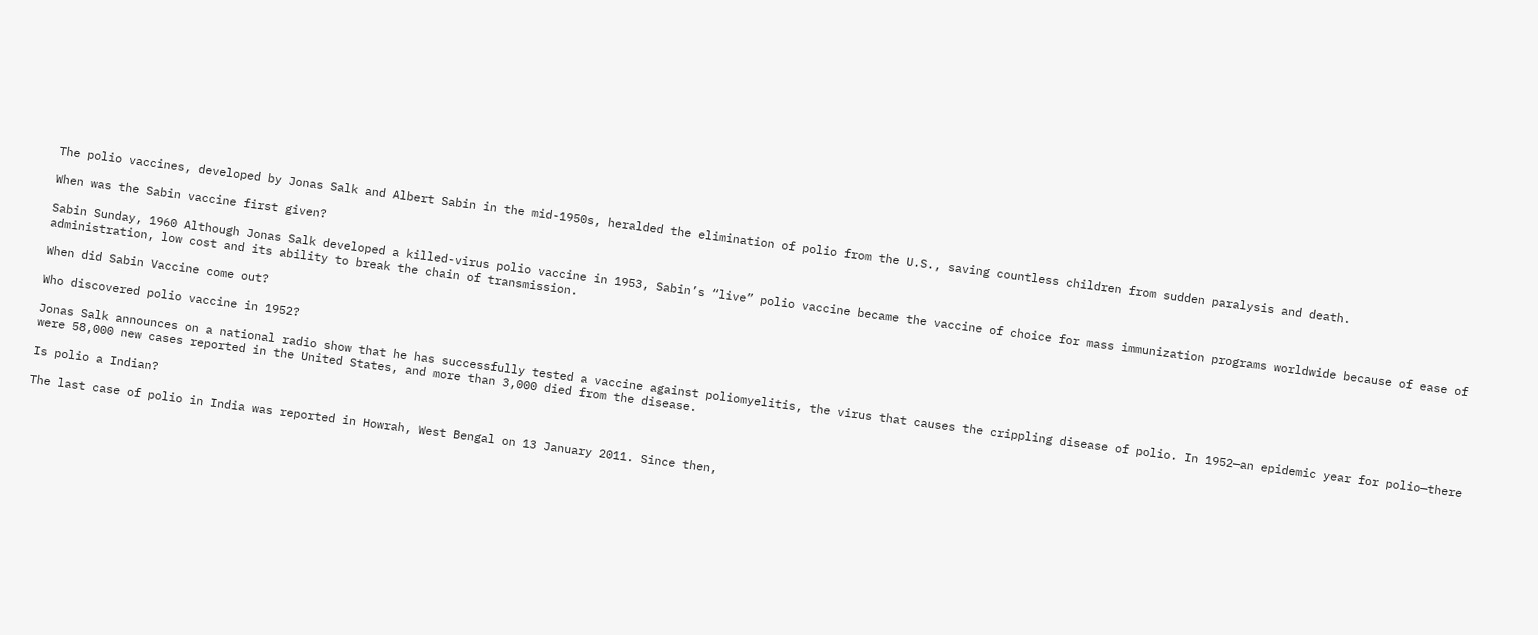The polio vaccines, developed by Jonas Salk and Albert Sabin in the mid-1950s, heralded the elimination of polio from the U.S., saving countless children from sudden paralysis and death.

When was the Sabin vaccine first given?

Sabin Sunday, 1960 Although Jonas Salk developed a killed-virus polio vaccine in 1953, Sabin’s “live” polio vaccine became the vaccine of choice for mass immunization programs worldwide because of ease of administration, low cost and its ability to break the chain of transmission.

When did Sabin Vaccine come out?

Who discovered polio vaccine in 1952?

Jonas Salk announces on a national radio show that he has successfully tested a vaccine against poliomyelitis, the virus that causes the crippling disease of polio. In 1952—an epidemic year for polio—there were 58,000 new cases reported in the United States, and more than 3,000 died from the disease.

Is polio a Indian?

The last case of polio in India was reported in Howrah, West Bengal on 13 January 2011. Since then,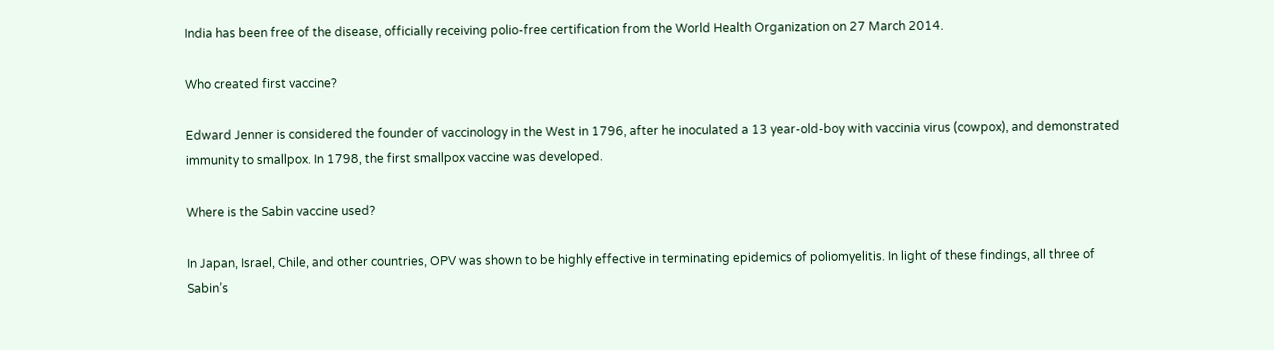India has been free of the disease, officially receiving polio-free certification from the World Health Organization on 27 March 2014.

Who created first vaccine?

Edward Jenner is considered the founder of vaccinology in the West in 1796, after he inoculated a 13 year-old-boy with vaccinia virus (cowpox), and demonstrated immunity to smallpox. In 1798, the first smallpox vaccine was developed.

Where is the Sabin vaccine used?

In Japan, Israel, Chile, and other countries, OPV was shown to be highly effective in terminating epidemics of poliomyelitis. In light of these findings, all three of Sabin’s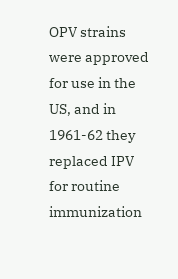OPV strains were approved for use in the US, and in 1961-62 they replaced IPV for routine immunization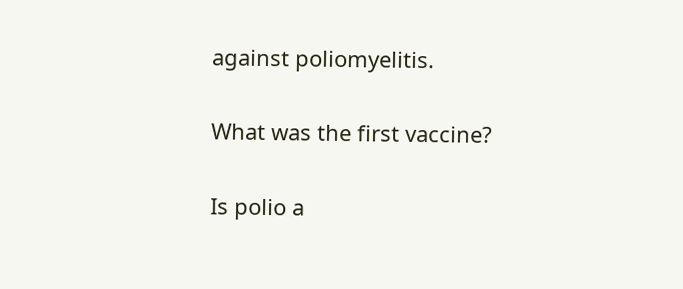against poliomyelitis.

What was the first vaccine?

Is polio a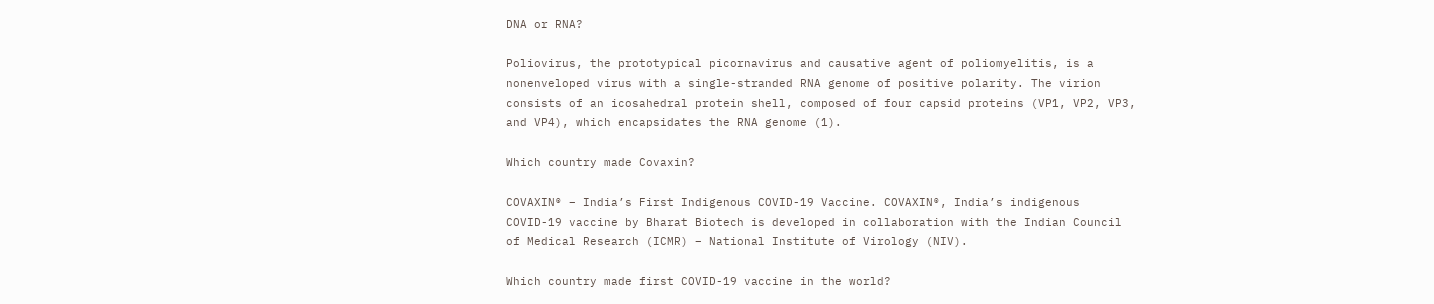DNA or RNA?

Poliovirus, the prototypical picornavirus and causative agent of poliomyelitis, is a nonenveloped virus with a single-stranded RNA genome of positive polarity. The virion consists of an icosahedral protein shell, composed of four capsid proteins (VP1, VP2, VP3, and VP4), which encapsidates the RNA genome (1).

Which country made Covaxin?

COVAXIN® – India’s First Indigenous COVID-19 Vaccine. COVAXIN®, India’s indigenous COVID-19 vaccine by Bharat Biotech is developed in collaboration with the Indian Council of Medical Research (ICMR) – National Institute of Virology (NIV).

Which country made first COVID-19 vaccine in the world?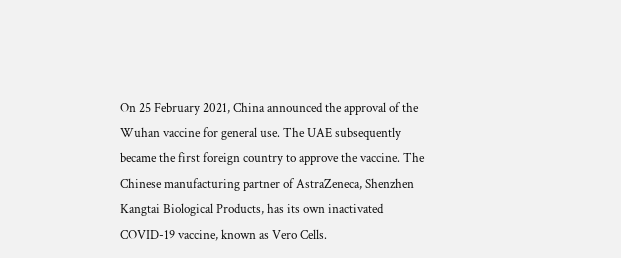On 25 February 2021, China announced the approval of the Wuhan vaccine for general use. The UAE subsequently became the first foreign country to approve the vaccine. The Chinese manufacturing partner of AstraZeneca, Shenzhen Kangtai Biological Products, has its own inactivated COVID-19 vaccine, known as Vero Cells.